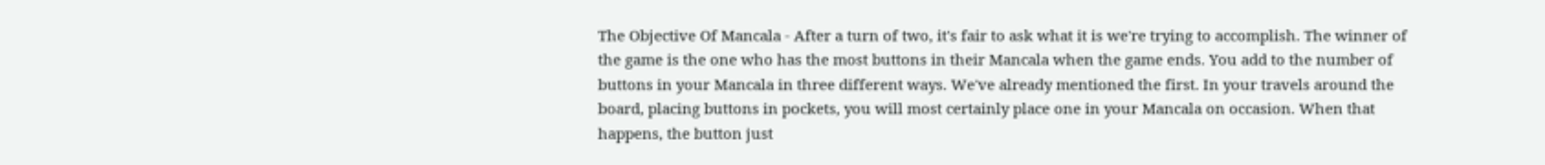The Objective Of Mancala - After a turn of two, it's fair to ask what it is we're trying to accomplish. The winner of the game is the one who has the most buttons in their Mancala when the game ends. You add to the number of buttons in your Mancala in three different ways. We've already mentioned the first. In your travels around the board, placing buttons in pockets, you will most certainly place one in your Mancala on occasion. When that happens, the button just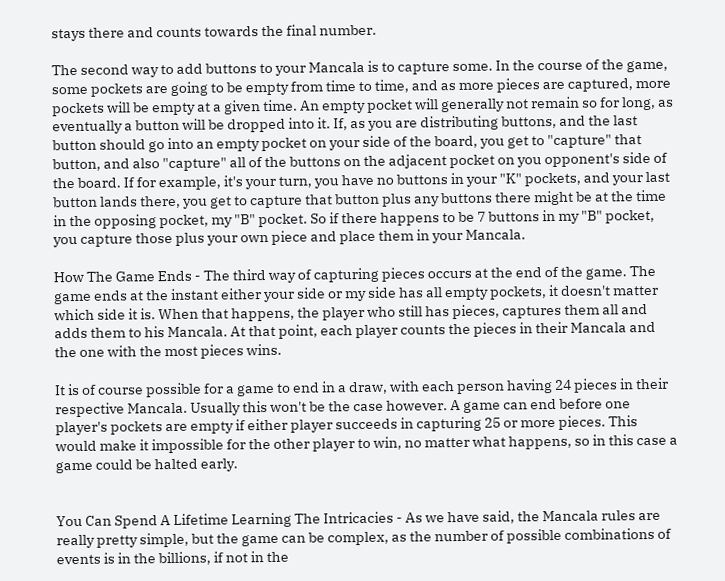stays there and counts towards the final number.

The second way to add buttons to your Mancala is to capture some. In the course of the game, some pockets are going to be empty from time to time, and as more pieces are captured, more pockets will be empty at a given time. An empty pocket will generally not remain so for long, as eventually a button will be dropped into it. If, as you are distributing buttons, and the last button should go into an empty pocket on your side of the board, you get to "capture" that button, and also "capture" all of the buttons on the adjacent pocket on you opponent's side of the board. If for example, it's your turn, you have no buttons in your "K" pockets, and your last button lands there, you get to capture that button plus any buttons there might be at the time in the opposing pocket, my "B" pocket. So if there happens to be 7 buttons in my "B" pocket, you capture those plus your own piece and place them in your Mancala.

How The Game Ends - The third way of capturing pieces occurs at the end of the game. The game ends at the instant either your side or my side has all empty pockets, it doesn't matter which side it is. When that happens, the player who still has pieces, captures them all and adds them to his Mancala. At that point, each player counts the pieces in their Mancala and the one with the most pieces wins.

It is of course possible for a game to end in a draw, with each person having 24 pieces in their respective Mancala. Usually this won't be the case however. A game can end before one player's pockets are empty if either player succeeds in capturing 25 or more pieces. This would make it impossible for the other player to win, no matter what happens, so in this case a game could be halted early.


You Can Spend A Lifetime Learning The Intricacies - As we have said, the Mancala rules are really pretty simple, but the game can be complex, as the number of possible combinations of events is in the billions, if not in the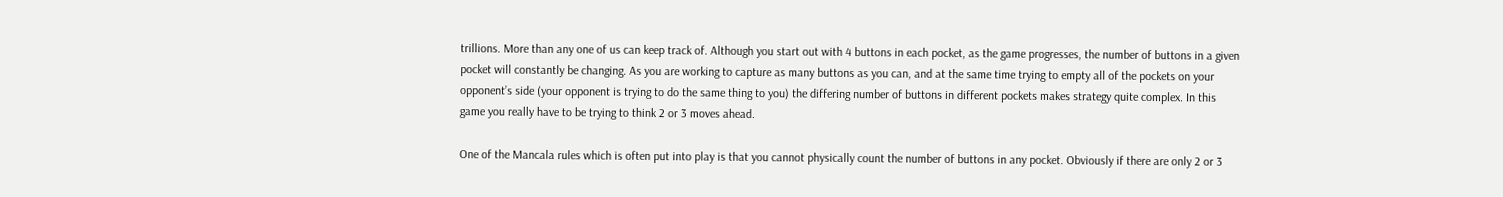trillions. More than any one of us can keep track of. Although you start out with 4 buttons in each pocket, as the game progresses, the number of buttons in a given pocket will constantly be changing. As you are working to capture as many buttons as you can, and at the same time trying to empty all of the pockets on your opponent’s side (your opponent is trying to do the same thing to you) the differing number of buttons in different pockets makes strategy quite complex. In this game you really have to be trying to think 2 or 3 moves ahead.

One of the Mancala rules which is often put into play is that you cannot physically count the number of buttons in any pocket. Obviously if there are only 2 or 3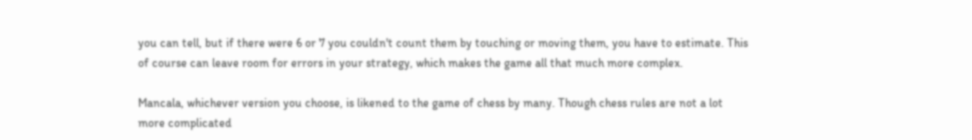you can tell, but if there were 6 or 7 you couldn't count them by touching or moving them, you have to estimate. This of course can leave room for errors in your strategy, which makes the game all that much more complex.

Mancala, whichever version you choose, is likened to the game of chess by many. Though chess rules are not a lot more complicated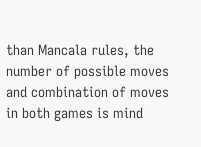than Mancala rules, the number of possible moves and combination of moves in both games is mind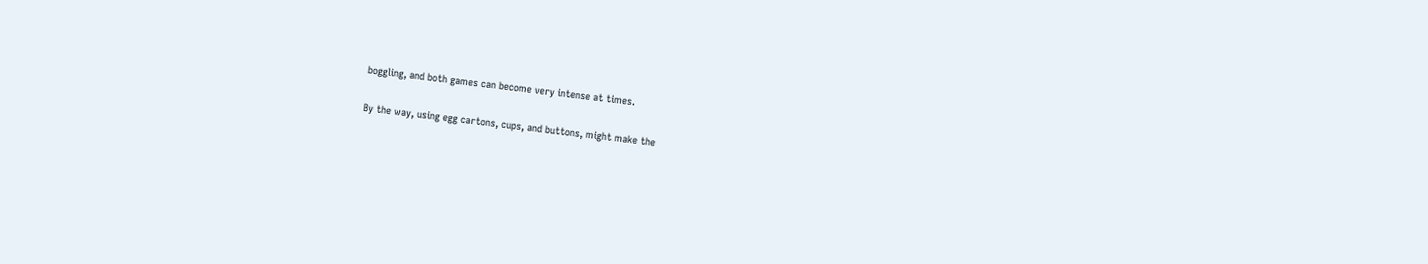boggling, and both games can become very intense at times.

By the way, using egg cartons, cups, and buttons, might make the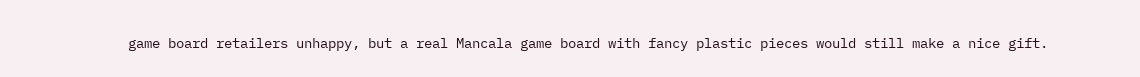game board retailers unhappy, but a real Mancala game board with fancy plastic pieces would still make a nice gift.